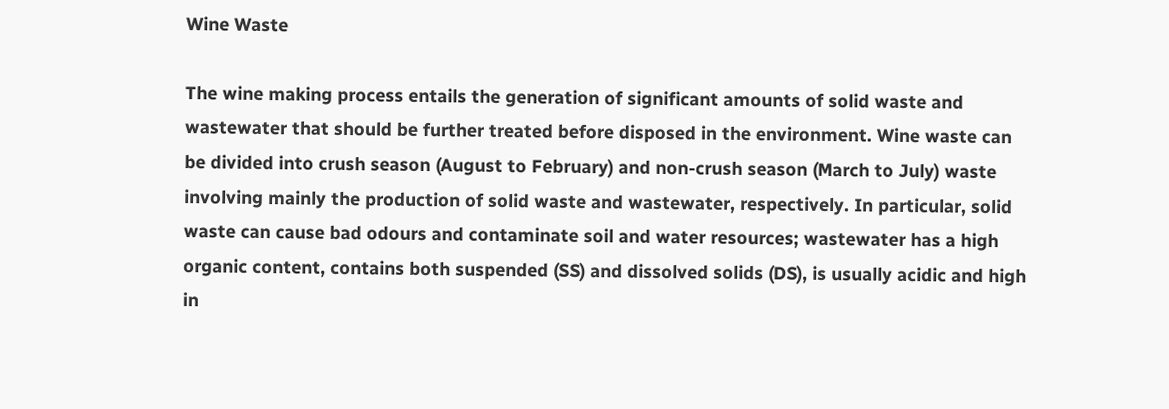Wine Waste

The wine making process entails the generation of significant amounts of solid waste and wastewater that should be further treated before disposed in the environment. Wine waste can be divided into crush season (August to February) and non-crush season (March to July) waste involving mainly the production of solid waste and wastewater, respectively. In particular, solid waste can cause bad odours and contaminate soil and water resources; wastewater has a high organic content, contains both suspended (SS) and dissolved solids (DS), is usually acidic and high in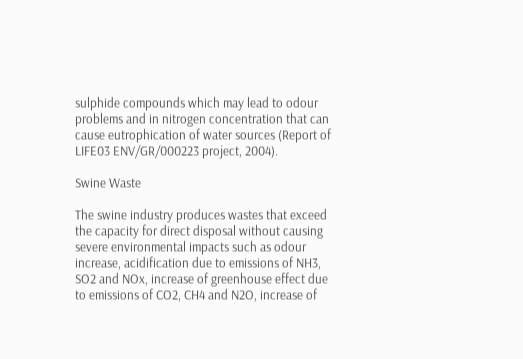sulphide compounds which may lead to odour problems and in nitrogen concentration that can cause eutrophication of water sources (Report of LIFE03 ENV/GR/000223 project, 2004).

Swine Waste

The swine industry produces wastes that exceed the capacity for direct disposal without causing severe environmental impacts such as odour increase, acidification due to emissions of NH3, SO2 and NOx, increase of greenhouse effect due to emissions of CO2, CH4 and N2O, increase of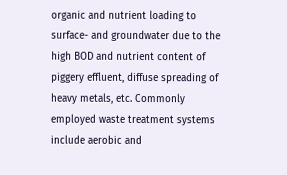organic and nutrient loading to surface- and groundwater due to the high BOD and nutrient content of piggery effluent, diffuse spreading of heavy metals, etc. Commonly employed waste treatment systems include aerobic and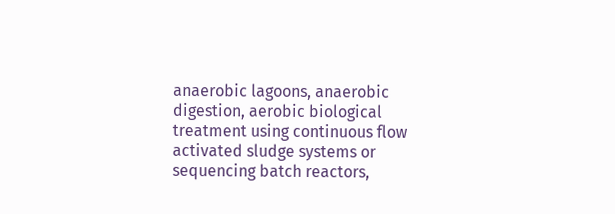anaerobic lagoons, anaerobic digestion, aerobic biological treatment using continuous flow activated sludge systems or sequencing batch reactors,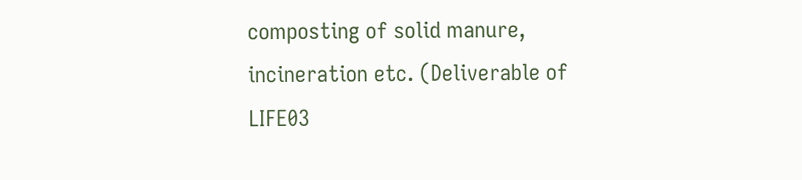composting of solid manure, incineration etc. (Deliverable of LIFE03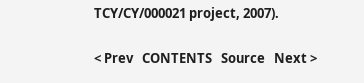TCY/CY/000021 project, 2007).

< Prev   CONTENTS   Source   Next >